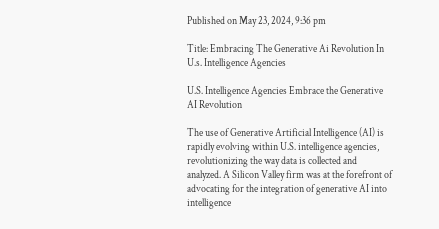Published on May 23, 2024, 9:36 pm

Title: Embracing The Generative Ai Revolution In U.s. Intelligence Agencies

U.S. Intelligence Agencies Embrace the Generative AI Revolution

The use of Generative Artificial Intelligence (AI) is rapidly evolving within U.S. intelligence agencies, revolutionizing the way data is collected and analyzed. A Silicon Valley firm was at the forefront of advocating for the integration of generative AI into intelligence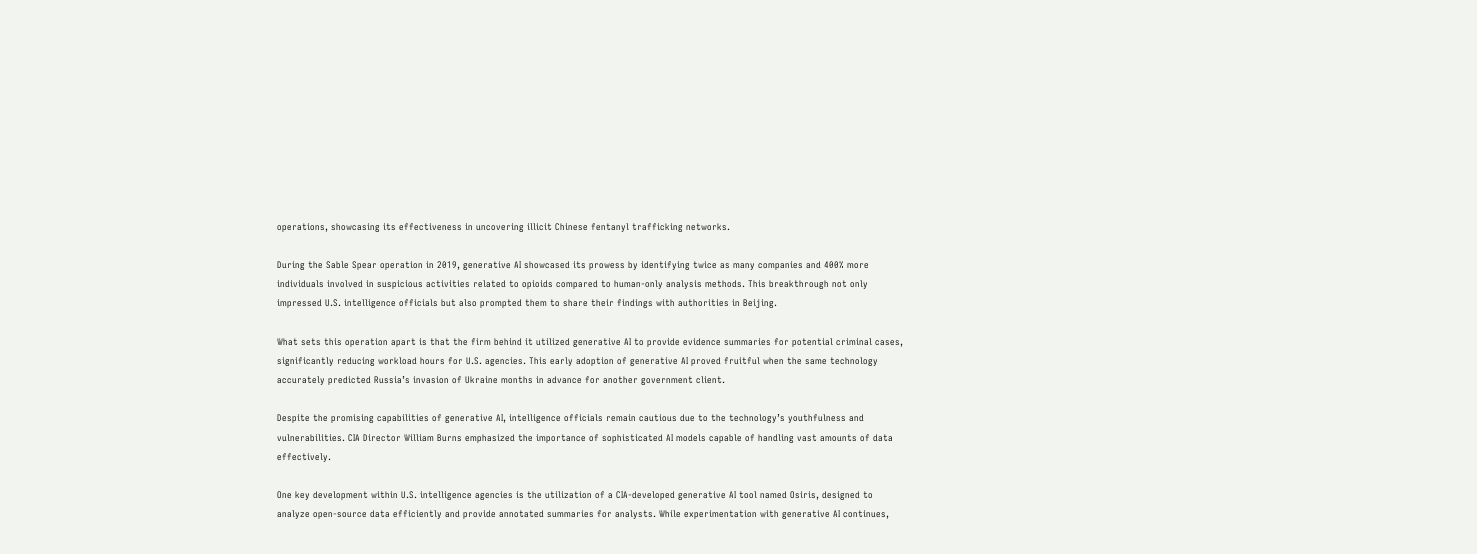operations, showcasing its effectiveness in uncovering illicit Chinese fentanyl trafficking networks.

During the Sable Spear operation in 2019, generative AI showcased its prowess by identifying twice as many companies and 400% more individuals involved in suspicious activities related to opioids compared to human-only analysis methods. This breakthrough not only impressed U.S. intelligence officials but also prompted them to share their findings with authorities in Beijing.

What sets this operation apart is that the firm behind it utilized generative AI to provide evidence summaries for potential criminal cases, significantly reducing workload hours for U.S. agencies. This early adoption of generative AI proved fruitful when the same technology accurately predicted Russia’s invasion of Ukraine months in advance for another government client.

Despite the promising capabilities of generative AI, intelligence officials remain cautious due to the technology’s youthfulness and vulnerabilities. CIA Director William Burns emphasized the importance of sophisticated AI models capable of handling vast amounts of data effectively.

One key development within U.S. intelligence agencies is the utilization of a CIA-developed generative AI tool named Osiris, designed to analyze open-source data efficiently and provide annotated summaries for analysts. While experimentation with generative AI continues,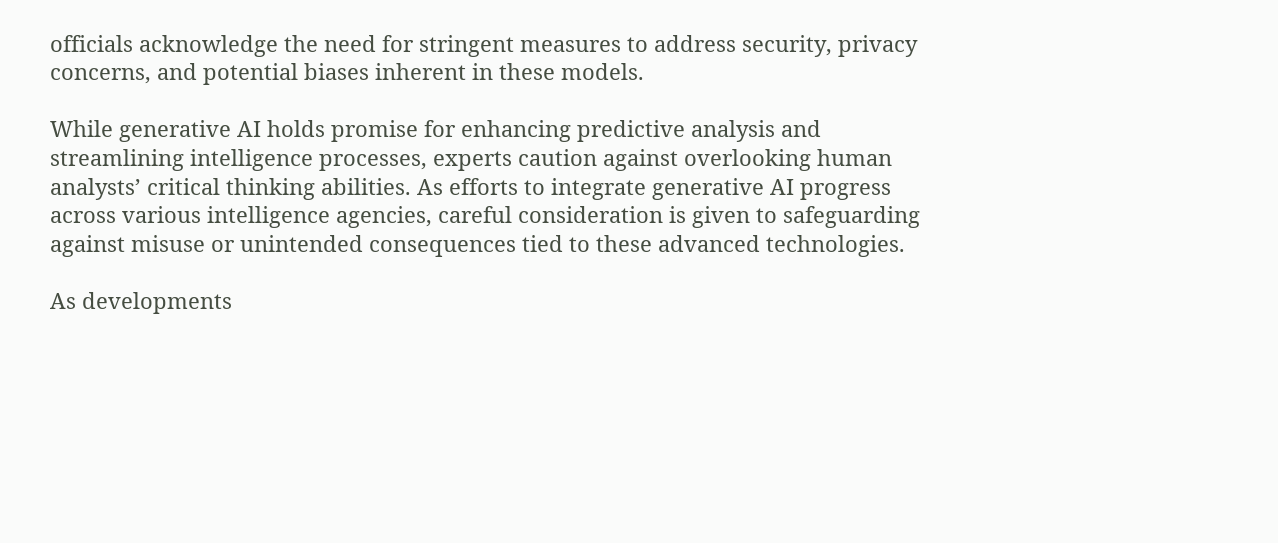officials acknowledge the need for stringent measures to address security, privacy concerns, and potential biases inherent in these models.

While generative AI holds promise for enhancing predictive analysis and streamlining intelligence processes, experts caution against overlooking human analysts’ critical thinking abilities. As efforts to integrate generative AI progress across various intelligence agencies, careful consideration is given to safeguarding against misuse or unintended consequences tied to these advanced technologies.

As developments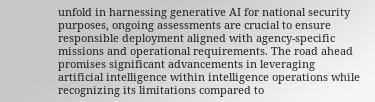unfold in harnessing generative AI for national security purposes, ongoing assessments are crucial to ensure responsible deployment aligned with agency-specific missions and operational requirements. The road ahead promises significant advancements in leveraging artificial intelligence within intelligence operations while recognizing its limitations compared to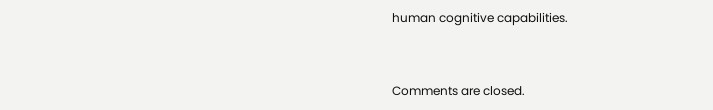human cognitive capabilities.


Comments are closed.